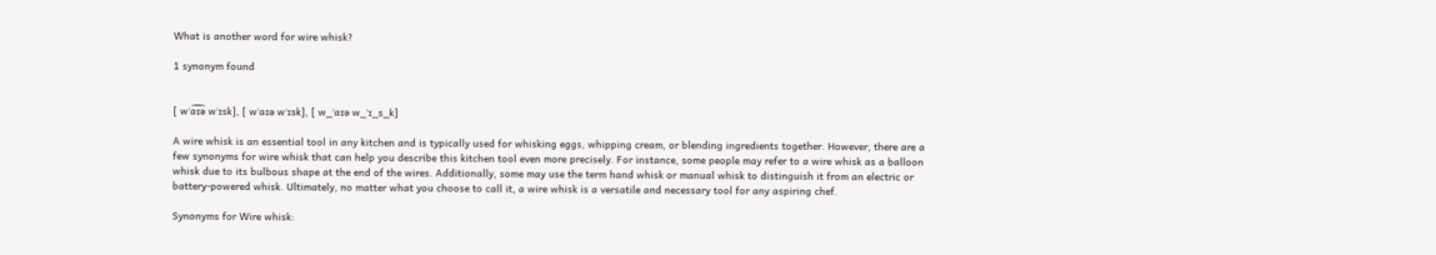What is another word for wire whisk?

1 synonym found


[ wˈa͡ɪ͡ə wˈɪsk], [ wˈaɪə wˈɪsk], [ w_ˈaɪə w_ˈɪ_s_k]

A wire whisk is an essential tool in any kitchen and is typically used for whisking eggs, whipping cream, or blending ingredients together. However, there are a few synonyms for wire whisk that can help you describe this kitchen tool even more precisely. For instance, some people may refer to a wire whisk as a balloon whisk due to its bulbous shape at the end of the wires. Additionally, some may use the term hand whisk or manual whisk to distinguish it from an electric or battery-powered whisk. Ultimately, no matter what you choose to call it, a wire whisk is a versatile and necessary tool for any aspiring chef.

Synonyms for Wire whisk: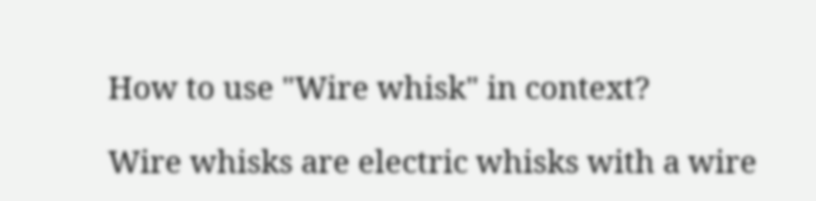How to use "Wire whisk" in context?

Wire whisks are electric whisks with a wire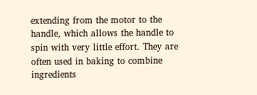extending from the motor to the handle, which allows the handle to spin with very little effort. They are often used in baking to combine ingredients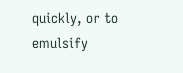quickly, or to emulsify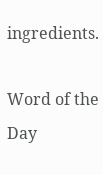ingredients.

Word of the Day